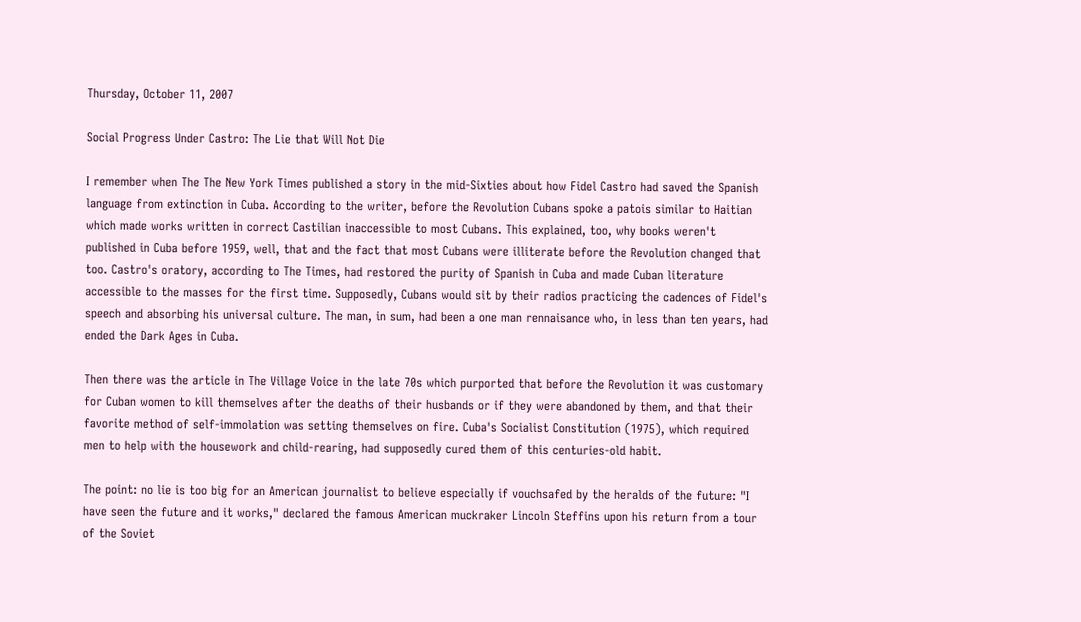Thursday, October 11, 2007

Social Progress Under Castro: The Lie that Will Not Die

I remember when The The New York Times published a story in the mid-Sixties about how Fidel Castro had saved the Spanish language from extinction in Cuba. According to the writer, before the Revolution Cubans spoke a patois similar to Haitian which made works written in correct Castilian inaccessible to most Cubans. This explained, too, why books weren't published in Cuba before 1959, well, that and the fact that most Cubans were illiterate before the Revolution changed that too. Castro's oratory, according to The Times, had restored the purity of Spanish in Cuba and made Cuban literature accessible to the masses for the first time. Supposedly, Cubans would sit by their radios practicing the cadences of Fidel's speech and absorbing his universal culture. The man, in sum, had been a one man rennaisance who, in less than ten years, had ended the Dark Ages in Cuba.

Then there was the article in The Village Voice in the late 70s which purported that before the Revolution it was customary for Cuban women to kill themselves after the deaths of their husbands or if they were abandoned by them, and that their favorite method of self-immolation was setting themselves on fire. Cuba's Socialist Constitution (1975), which required men to help with the housework and child-rearing, had supposedly cured them of this centuries-old habit.

The point: no lie is too big for an American journalist to believe especially if vouchsafed by the heralds of the future: "I have seen the future and it works," declared the famous American muckraker Lincoln Steffins upon his return from a tour of the Soviet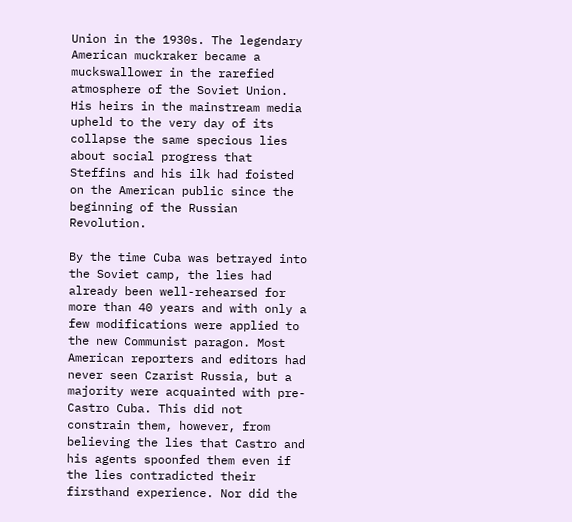Union in the 1930s. The legendary American muckraker became a muckswallower in the rarefied atmosphere of the Soviet Union. His heirs in the mainstream media upheld to the very day of its collapse the same specious lies about social progress that Steffins and his ilk had foisted on the American public since the beginning of the Russian Revolution.

By the time Cuba was betrayed into the Soviet camp, the lies had already been well-rehearsed for more than 40 years and with only a few modifications were applied to the new Communist paragon. Most American reporters and editors had never seen Czarist Russia, but a majority were acquainted with pre-Castro Cuba. This did not constrain them, however, from believing the lies that Castro and his agents spoonfed them even if the lies contradicted their firsthand experience. Nor did the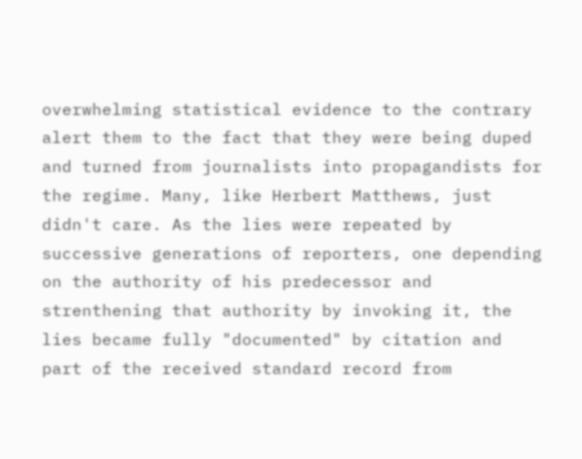overwhelming statistical evidence to the contrary alert them to the fact that they were being duped and turned from journalists into propagandists for the regime. Many, like Herbert Matthews, just didn't care. As the lies were repeated by successive generations of reporters, one depending on the authority of his predecessor and strenthening that authority by invoking it, the lies became fully "documented" by citation and part of the received standard record from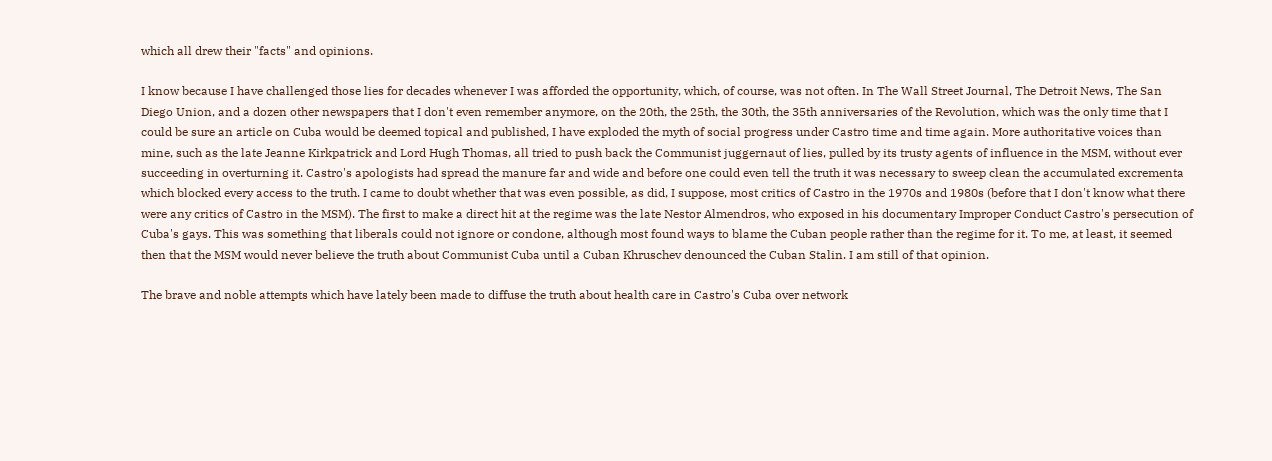which all drew their "facts" and opinions.

I know because I have challenged those lies for decades whenever I was afforded the opportunity, which, of course, was not often. In The Wall Street Journal, The Detroit News, The San Diego Union, and a dozen other newspapers that I don't even remember anymore, on the 20th, the 25th, the 30th, the 35th anniversaries of the Revolution, which was the only time that I could be sure an article on Cuba would be deemed topical and published, I have exploded the myth of social progress under Castro time and time again. More authoritative voices than mine, such as the late Jeanne Kirkpatrick and Lord Hugh Thomas, all tried to push back the Communist juggernaut of lies, pulled by its trusty agents of influence in the MSM, without ever succeeding in overturning it. Castro's apologists had spread the manure far and wide and before one could even tell the truth it was necessary to sweep clean the accumulated excrementa which blocked every access to the truth. I came to doubt whether that was even possible, as did, I suppose, most critics of Castro in the 1970s and 1980s (before that I don't know what there were any critics of Castro in the MSM). The first to make a direct hit at the regime was the late Nestor Almendros, who exposed in his documentary Improper Conduct Castro's persecution of Cuba's gays. This was something that liberals could not ignore or condone, although most found ways to blame the Cuban people rather than the regime for it. To me, at least, it seemed then that the MSM would never believe the truth about Communist Cuba until a Cuban Khruschev denounced the Cuban Stalin. I am still of that opinion.

The brave and noble attempts which have lately been made to diffuse the truth about health care in Castro's Cuba over network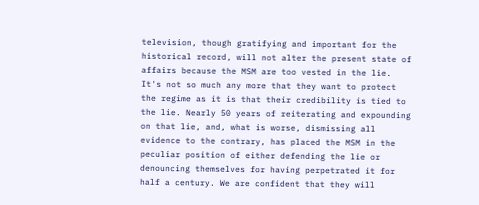television, though gratifying and important for the historical record, will not alter the present state of affairs because the MSM are too vested in the lie. It's not so much any more that they want to protect the regime as it is that their credibility is tied to the lie. Nearly 50 years of reiterating and expounding on that lie, and, what is worse, dismissing all evidence to the contrary, has placed the MSM in the peculiar position of either defending the lie or denouncing themselves for having perpetrated it for half a century. We are confident that they will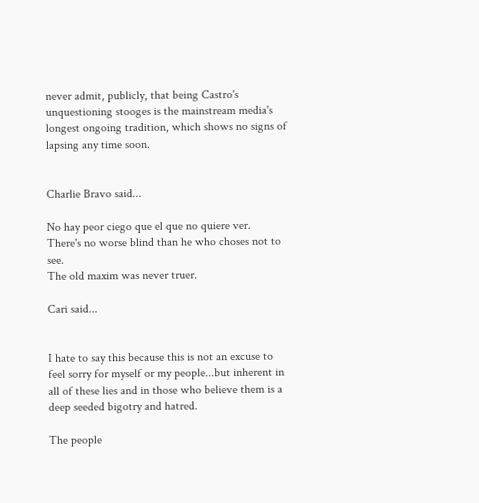never admit, publicly, that being Castro's unquestioning stooges is the mainstream media's longest ongoing tradition, which shows no signs of lapsing any time soon.


Charlie Bravo said...

No hay peor ciego que el que no quiere ver.
There's no worse blind than he who choses not to see.
The old maxim was never truer.

Cari said...


I hate to say this because this is not an excuse to feel sorry for myself or my people...but inherent in all of these lies and in those who believe them is a deep seeded bigotry and hatred.

The people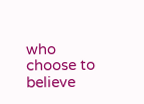who choose to believe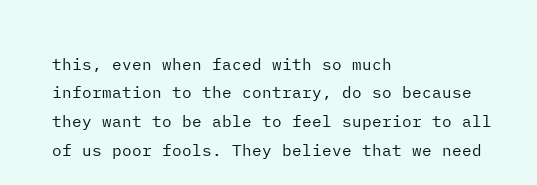this, even when faced with so much information to the contrary, do so because they want to be able to feel superior to all of us poor fools. They believe that we need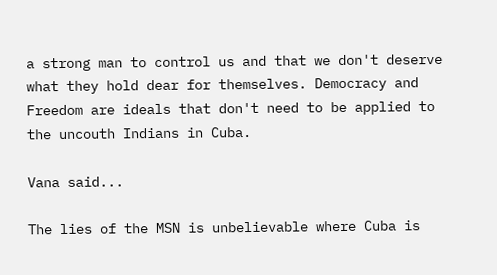a strong man to control us and that we don't deserve what they hold dear for themselves. Democracy and Freedom are ideals that don't need to be applied to the uncouth Indians in Cuba.

Vana said...

The lies of the MSN is unbelievable where Cuba is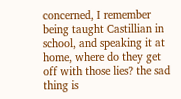concerned, I remember being taught Castillian in school, and speaking it at home, where do they get off with those lies? the sad thing is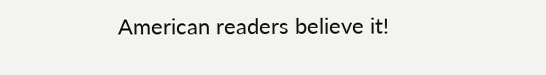American readers believe it!